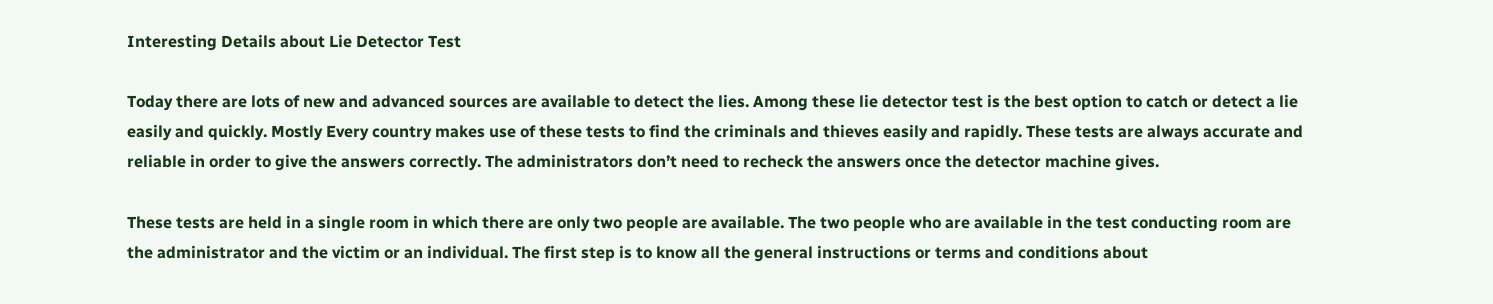Interesting Details about Lie Detector Test

Today there are lots of new and advanced sources are available to detect the lies. Among these lie detector test is the best option to catch or detect a lie easily and quickly. Mostly Every country makes use of these tests to find the criminals and thieves easily and rapidly. These tests are always accurate and reliable in order to give the answers correctly. The administrators don’t need to recheck the answers once the detector machine gives.

These tests are held in a single room in which there are only two people are available. The two people who are available in the test conducting room are the administrator and the victim or an individual. The first step is to know all the general instructions or terms and conditions about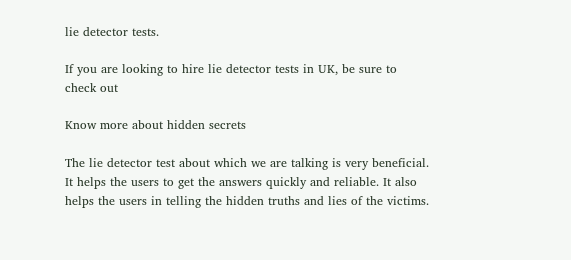lie detector tests.

If you are looking to hire lie detector tests in UK, be sure to check out

Know more about hidden secrets

The lie detector test about which we are talking is very beneficial. It helps the users to get the answers quickly and reliable. It also helps the users in telling the hidden truths and lies of the victims.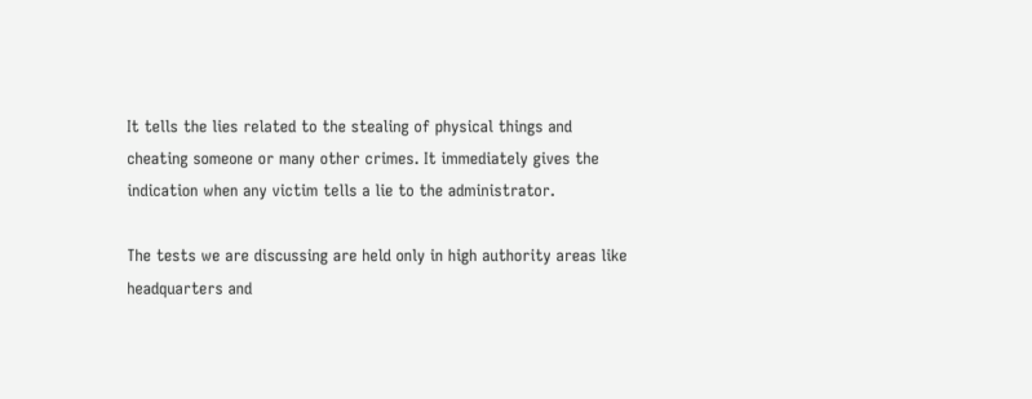It tells the lies related to the stealing of physical things and cheating someone or many other crimes. It immediately gives the indication when any victim tells a lie to the administrator.

The tests we are discussing are held only in high authority areas like headquarters and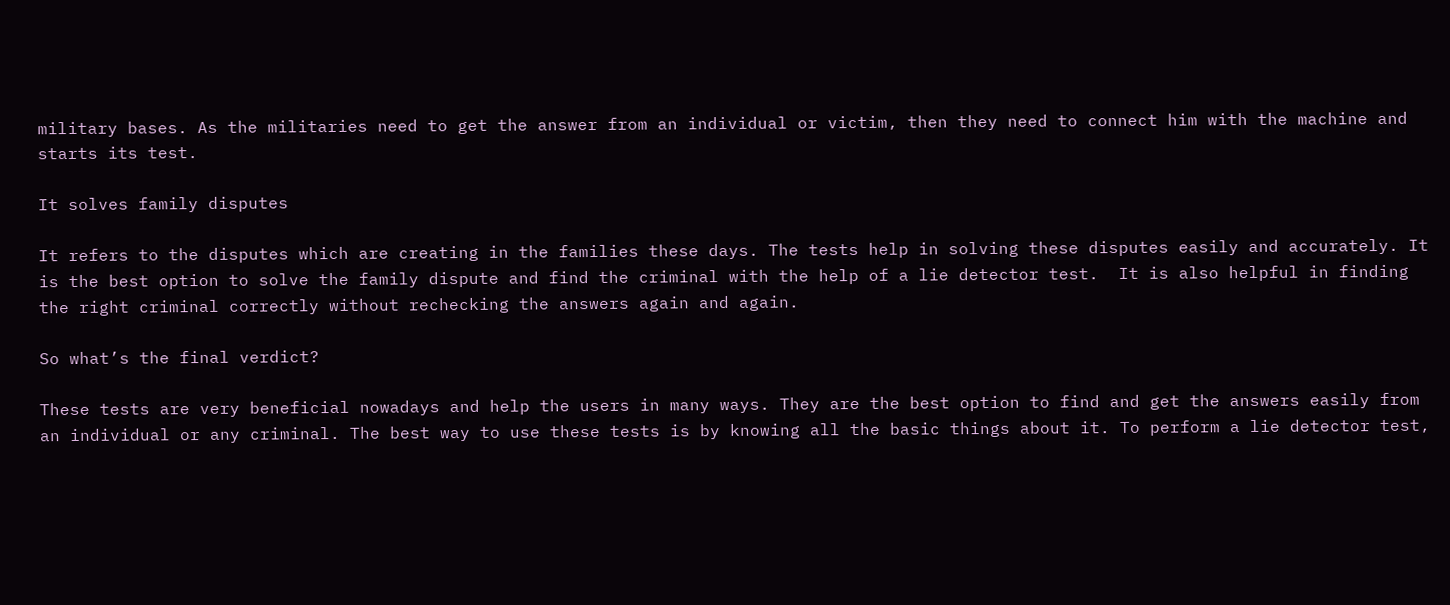military bases. As the militaries need to get the answer from an individual or victim, then they need to connect him with the machine and starts its test.

It solves family disputes

It refers to the disputes which are creating in the families these days. The tests help in solving these disputes easily and accurately. It is the best option to solve the family dispute and find the criminal with the help of a lie detector test.  It is also helpful in finding the right criminal correctly without rechecking the answers again and again.

So what’s the final verdict?

These tests are very beneficial nowadays and help the users in many ways. They are the best option to find and get the answers easily from an individual or any criminal. The best way to use these tests is by knowing all the basic things about it. To perform a lie detector test,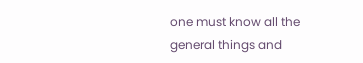one must know all the general things and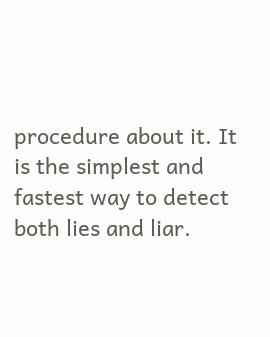procedure about it. It is the simplest and fastest way to detect both lies and liar.